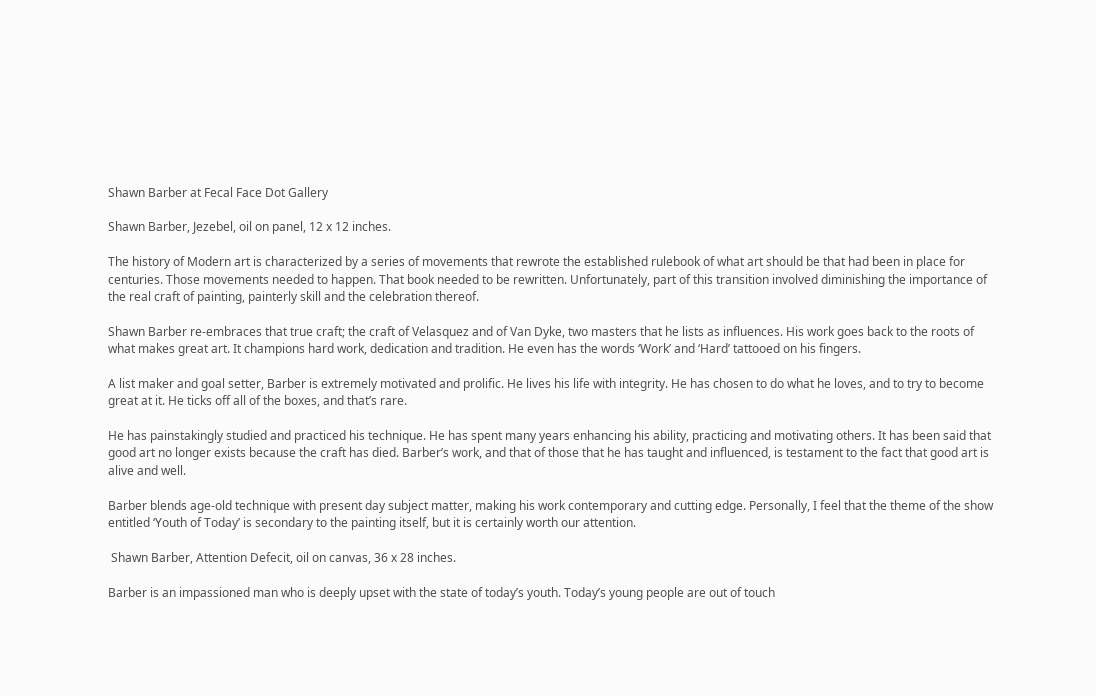Shawn Barber at Fecal Face Dot Gallery

Shawn Barber, Jezebel, oil on panel, 12 x 12 inches.

The history of Modern art is characterized by a series of movements that rewrote the established rulebook of what art should be that had been in place for centuries. Those movements needed to happen. That book needed to be rewritten. Unfortunately, part of this transition involved diminishing the importance of the real craft of painting, painterly skill and the celebration thereof.

Shawn Barber re-embraces that true craft; the craft of Velasquez and of Van Dyke, two masters that he lists as influences. His work goes back to the roots of what makes great art. It champions hard work, dedication and tradition. He even has the words ‘Work’ and ‘Hard’ tattooed on his fingers.

A list maker and goal setter, Barber is extremely motivated and prolific. He lives his life with integrity. He has chosen to do what he loves, and to try to become great at it. He ticks off all of the boxes, and that’s rare.

He has painstakingly studied and practiced his technique. He has spent many years enhancing his ability, practicing and motivating others. It has been said that good art no longer exists because the craft has died. Barber’s work, and that of those that he has taught and influenced, is testament to the fact that good art is alive and well.

Barber blends age-old technique with present day subject matter, making his work contemporary and cutting edge. Personally, I feel that the theme of the show entitled ‘Youth of Today’ is secondary to the painting itself, but it is certainly worth our attention.

 Shawn Barber, Attention Defecit, oil on canvas, 36 x 28 inches.

Barber is an impassioned man who is deeply upset with the state of today’s youth. Today’s young people are out of touch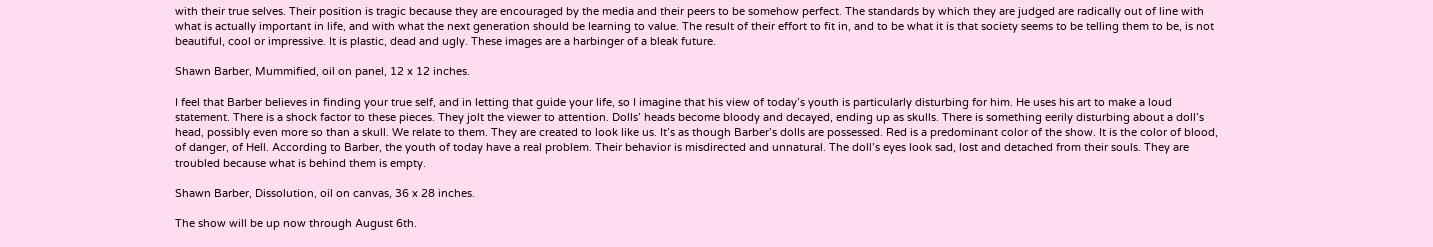with their true selves. Their position is tragic because they are encouraged by the media and their peers to be somehow perfect. The standards by which they are judged are radically out of line with what is actually important in life, and with what the next generation should be learning to value. The result of their effort to fit in, and to be what it is that society seems to be telling them to be, is not beautiful, cool or impressive. It is plastic, dead and ugly. These images are a harbinger of a bleak future.

Shawn Barber, Mummified, oil on panel, 12 x 12 inches.

I feel that Barber believes in finding your true self, and in letting that guide your life, so I imagine that his view of today’s youth is particularly disturbing for him. He uses his art to make a loud statement. There is a shock factor to these pieces. They jolt the viewer to attention. Dolls’ heads become bloody and decayed, ending up as skulls. There is something eerily disturbing about a doll’s head, possibly even more so than a skull. We relate to them. They are created to look like us. It’s as though Barber’s dolls are possessed. Red is a predominant color of the show. It is the color of blood, of danger, of Hell. According to Barber, the youth of today have a real problem. Their behavior is misdirected and unnatural. The doll’s eyes look sad, lost and detached from their souls. They are troubled because what is behind them is empty.

Shawn Barber, Dissolution, oil on canvas, 36 x 28 inches.

The show will be up now through August 6th.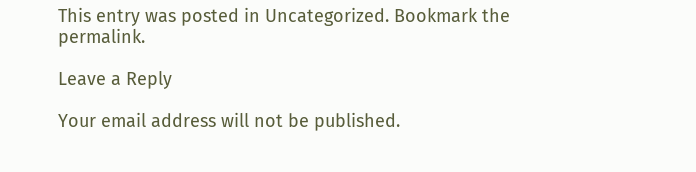This entry was posted in Uncategorized. Bookmark the permalink.

Leave a Reply

Your email address will not be published.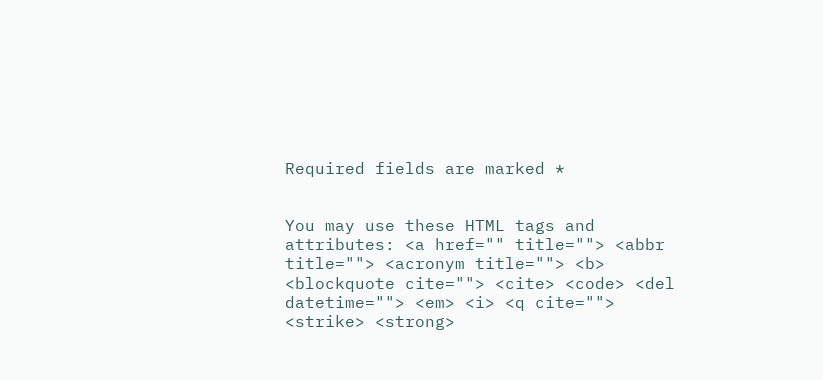Required fields are marked *


You may use these HTML tags and attributes: <a href="" title=""> <abbr title=""> <acronym title=""> <b> <blockquote cite=""> <cite> <code> <del datetime=""> <em> <i> <q cite=""> <strike> <strong>